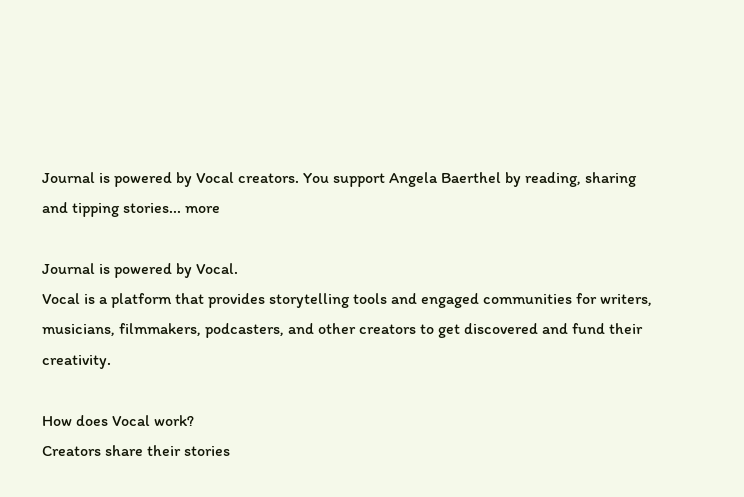Journal is powered by Vocal creators. You support Angela Baerthel by reading, sharing and tipping stories... more

Journal is powered by Vocal.
Vocal is a platform that provides storytelling tools and engaged communities for writers, musicians, filmmakers, podcasters, and other creators to get discovered and fund their creativity.

How does Vocal work?
Creators share their stories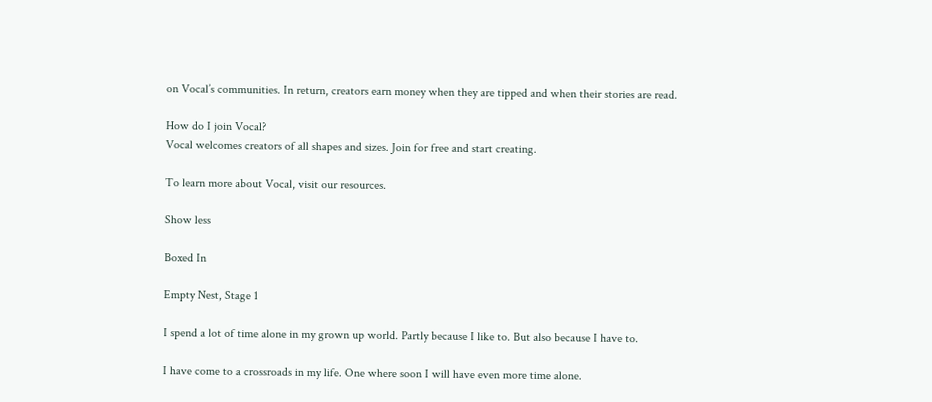on Vocal’s communities. In return, creators earn money when they are tipped and when their stories are read.

How do I join Vocal?
Vocal welcomes creators of all shapes and sizes. Join for free and start creating.

To learn more about Vocal, visit our resources.

Show less

Boxed In

Empty Nest, Stage 1

I spend a lot of time alone in my grown up world. Partly because I like to. But also because I have to.

I have come to a crossroads in my life. One where soon I will have even more time alone.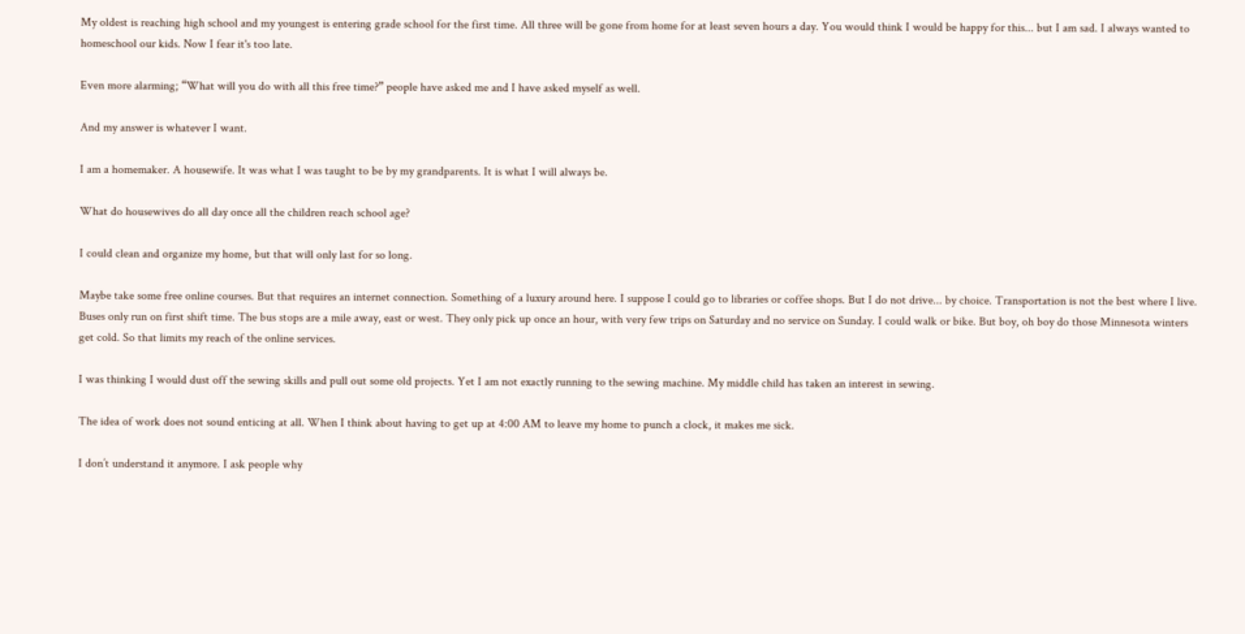My oldest is reaching high school and my youngest is entering grade school for the first time. All three will be gone from home for at least seven hours a day. You would think I would be happy for this... but I am sad. I always wanted to homeschool our kids. Now I fear it's too late.

Even more alarming; “What will you do with all this free time?” people have asked me and I have asked myself as well.

And my answer is whatever I want.

I am a homemaker. A housewife. It was what I was taught to be by my grandparents. It is what I will always be.

What do housewives do all day once all the children reach school age?

I could clean and organize my home, but that will only last for so long.

Maybe take some free online courses. But that requires an internet connection. Something of a luxury around here. I suppose I could go to libraries or coffee shops. But I do not drive... by choice. Transportation is not the best where I live. Buses only run on first shift time. The bus stops are a mile away, east or west. They only pick up once an hour, with very few trips on Saturday and no service on Sunday. I could walk or bike. But boy, oh boy do those Minnesota winters get cold. So that limits my reach of the online services.

I was thinking I would dust off the sewing skills and pull out some old projects. Yet I am not exactly running to the sewing machine. My middle child has taken an interest in sewing.

The idea of work does not sound enticing at all. When I think about having to get up at 4:00 AM to leave my home to punch a clock, it makes me sick.

I don’t understand it anymore. I ask people why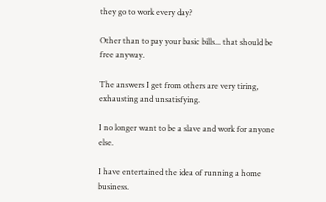they go to work every day?

Other than to pay your basic bills... that should be free anyway.

The answers I get from others are very tiring, exhausting and unsatisfying.

I no longer want to be a slave and work for anyone else.

I have entertained the idea of running a home business.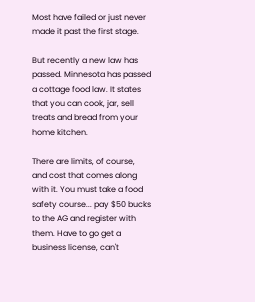Most have failed or just never made it past the first stage.

But recently a new law has passed. Minnesota has passed a cottage food law. It states that you can cook, jar, sell treats and bread from your home kitchen.

There are limits, of course, and cost that comes along with it. You must take a food safety course... pay $50 bucks to the AG and register with them. Have to go get a business license, can't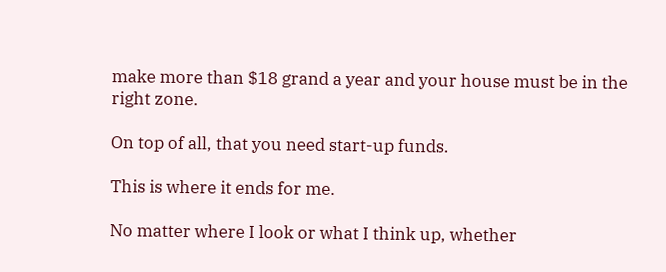make more than $18 grand a year and your house must be in the right zone.

On top of all, that you need start-up funds.

This is where it ends for me.

No matter where I look or what I think up, whether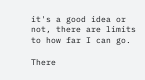it's a good idea or not, there are limits to how far I can go.

There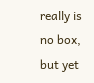really is no box, but yet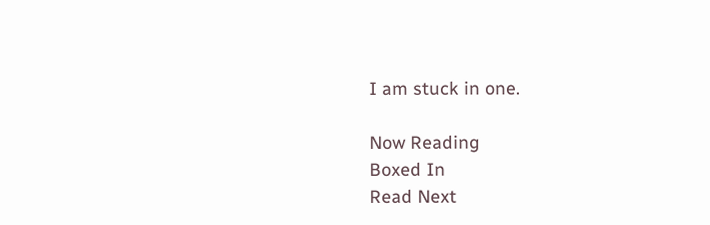I am stuck in one.

Now Reading
Boxed In
Read Next